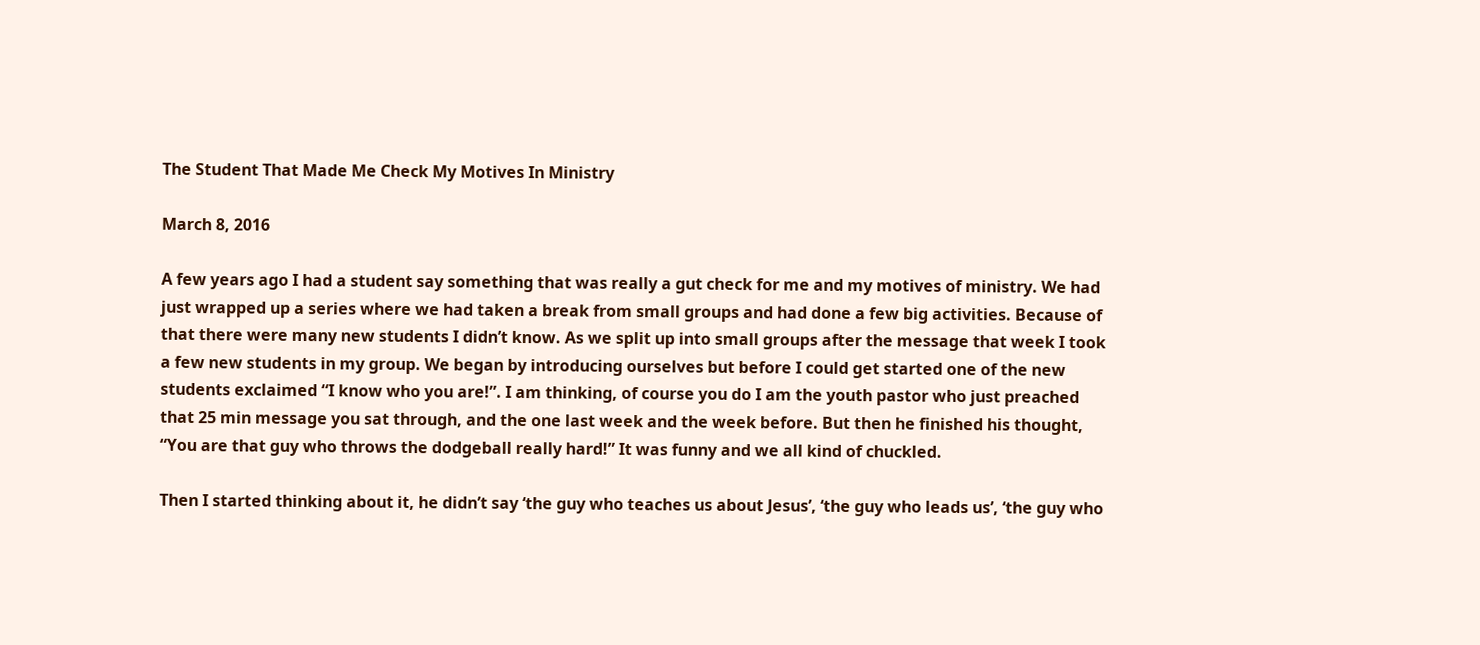The Student That Made Me Check My Motives In Ministry

March 8, 2016

A few years ago I had a student say something that was really a gut check for me and my motives of ministry. We had just wrapped up a series where we had taken a break from small groups and had done a few big activities. Because of that there were many new students I didn’t know. As we split up into small groups after the message that week I took a few new students in my group. We began by introducing ourselves but before I could get started one of the new students exclaimed “I know who you are!”. I am thinking, of course you do I am the youth pastor who just preached that 25 min message you sat through, and the one last week and the week before. But then he finished his thought, “You are that guy who throws the dodgeball really hard!” It was funny and we all kind of chuckled.

Then I started thinking about it, he didn’t say ‘the guy who teaches us about Jesus’, ‘the guy who leads us’, ‘the guy who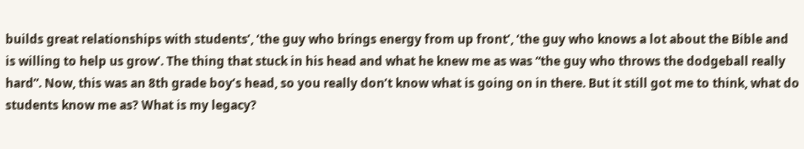builds great relationships with students’, ‘the guy who brings energy from up front’, ‘the guy who knows a lot about the Bible and is willing to help us grow’. The thing that stuck in his head and what he knew me as was “the guy who throws the dodgeball really hard”. Now, this was an 8th grade boy’s head, so you really don’t know what is going on in there. But it still got me to think, what do students know me as? What is my legacy?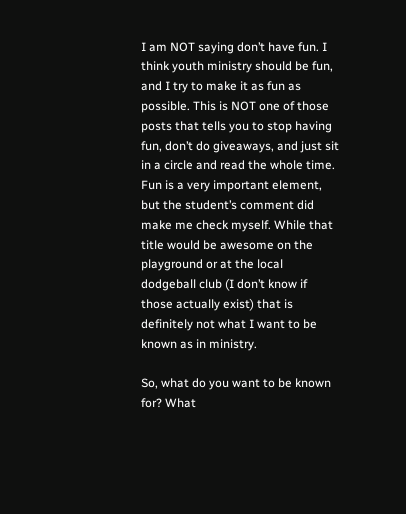I am NOT saying don’t have fun. I think youth ministry should be fun, and I try to make it as fun as possible. This is NOT one of those posts that tells you to stop having fun, don’t do giveaways, and just sit in a circle and read the whole time. Fun is a very important element, but the student’s comment did make me check myself. While that title would be awesome on the playground or at the local dodgeball club (I don’t know if those actually exist) that is definitely not what I want to be known as in ministry.

So, what do you want to be known for? What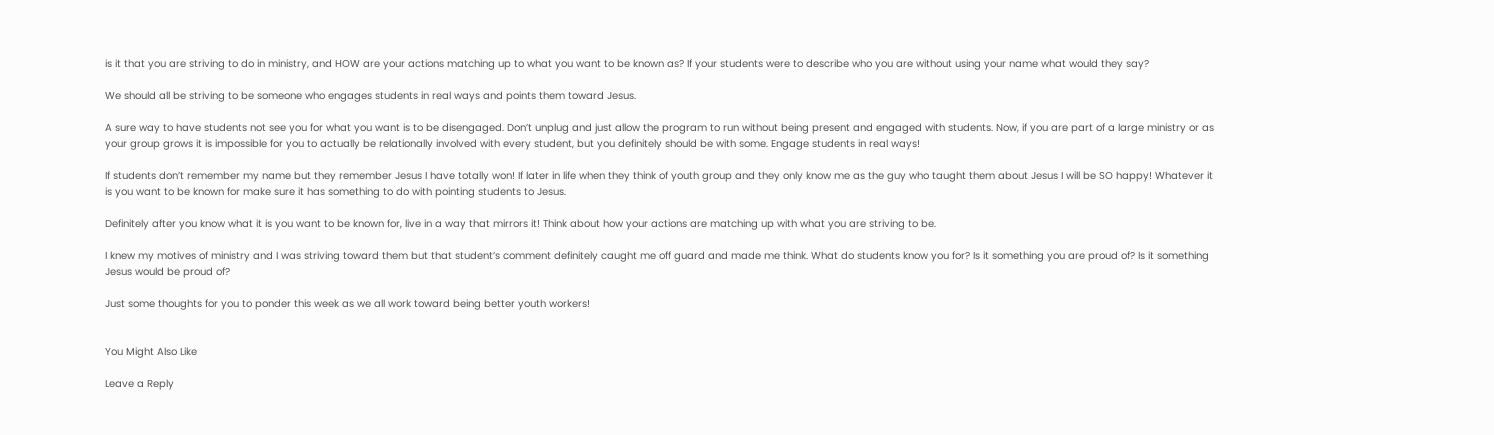is it that you are striving to do in ministry, and HOW are your actions matching up to what you want to be known as? If your students were to describe who you are without using your name what would they say?

We should all be striving to be someone who engages students in real ways and points them toward Jesus.

A sure way to have students not see you for what you want is to be disengaged. Don’t unplug and just allow the program to run without being present and engaged with students. Now, if you are part of a large ministry or as your group grows it is impossible for you to actually be relationally involved with every student, but you definitely should be with some. Engage students in real ways!

If students don’t remember my name but they remember Jesus I have totally won! If later in life when they think of youth group and they only know me as the guy who taught them about Jesus I will be SO happy! Whatever it is you want to be known for make sure it has something to do with pointing students to Jesus.

Definitely after you know what it is you want to be known for, live in a way that mirrors it! Think about how your actions are matching up with what you are striving to be.

I knew my motives of ministry and I was striving toward them but that student’s comment definitely caught me off guard and made me think. What do students know you for? Is it something you are proud of? Is it something Jesus would be proud of?

Just some thoughts for you to ponder this week as we all work toward being better youth workers!


You Might Also Like

Leave a Reply